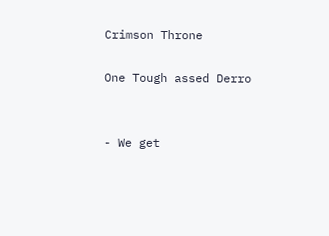Crimson Throne

One Tough assed Derro


- We get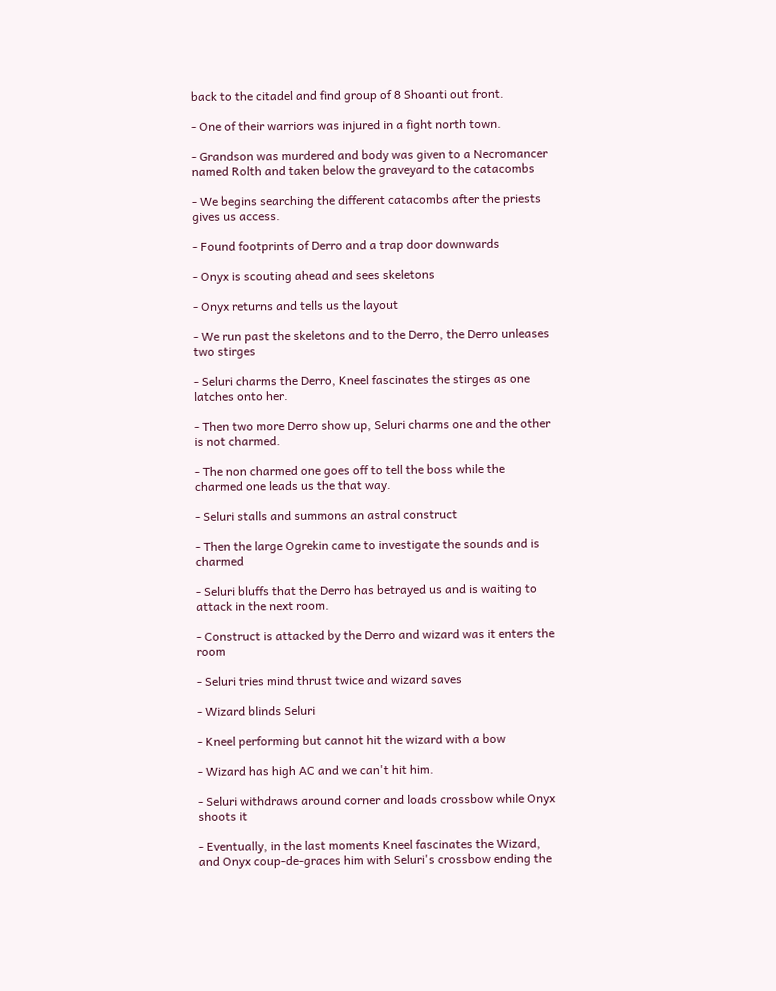back to the citadel and find group of 8 Shoanti out front.

- One of their warriors was injured in a fight north town.

- Grandson was murdered and body was given to a Necromancer named Rolth and taken below the graveyard to the catacombs

- We begins searching the different catacombs after the priests gives us access.

- Found footprints of Derro and a trap door downwards

- Onyx is scouting ahead and sees skeletons

- Onyx returns and tells us the layout

- We run past the skeletons and to the Derro, the Derro unleases two stirges

- Seluri charms the Derro, Kneel fascinates the stirges as one latches onto her.

- Then two more Derro show up, Seluri charms one and the other is not charmed.

- The non charmed one goes off to tell the boss while the charmed one leads us the that way.

- Seluri stalls and summons an astral construct

- Then the large Ogrekin came to investigate the sounds and is charmed

- Seluri bluffs that the Derro has betrayed us and is waiting to attack in the next room.

- Construct is attacked by the Derro and wizard was it enters the room

- Seluri tries mind thrust twice and wizard saves

- Wizard blinds Seluri

- Kneel performing but cannot hit the wizard with a bow

- Wizard has high AC and we can't hit him.

- Seluri withdraws around corner and loads crossbow while Onyx shoots it

- Eventually, in the last moments Kneel fascinates the Wizard, and Onyx coup-de-graces him with Seluri's crossbow ending the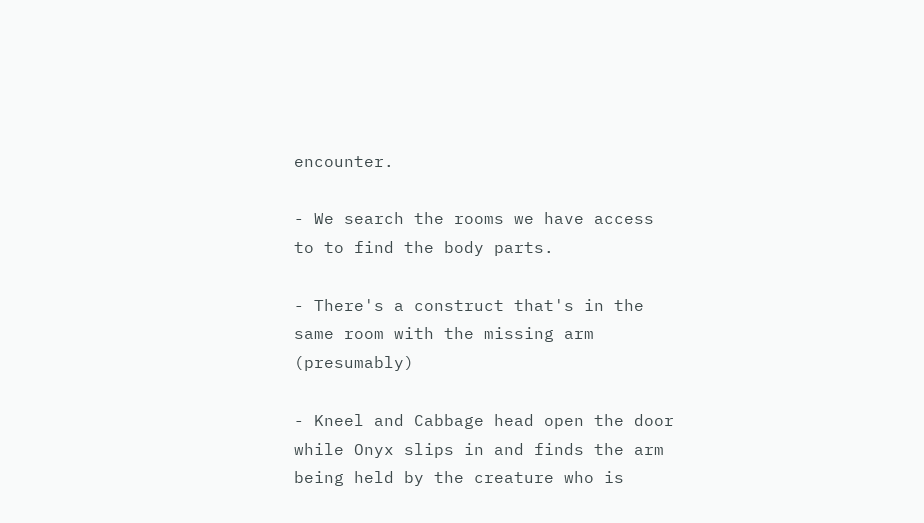encounter.

- We search the rooms we have access to to find the body parts.

- There's a construct that's in the same room with the missing arm (presumably)

- Kneel and Cabbage head open the door while Onyx slips in and finds the arm being held by the creature who is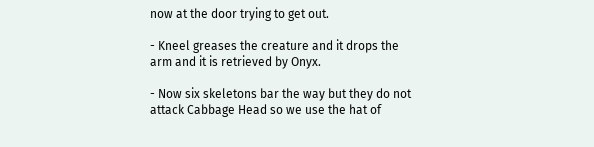now at the door trying to get out.

- Kneel greases the creature and it drops the arm and it is retrieved by Onyx.

- Now six skeletons bar the way but they do not attack Cabbage Head so we use the hat of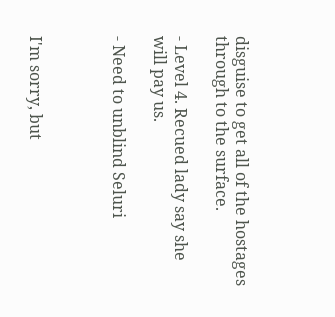disguise to get all of the hostages through to the surface.

- Level 4. Recued lady say she will pay us.

- Need to unblind Seluri



I'm sorry, but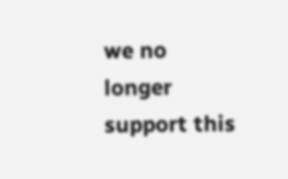we no longer support this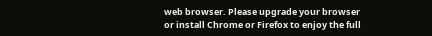web browser. Please upgrade your browser or install Chrome or Firefox to enjoy the full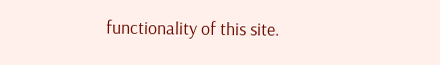functionality of this site.